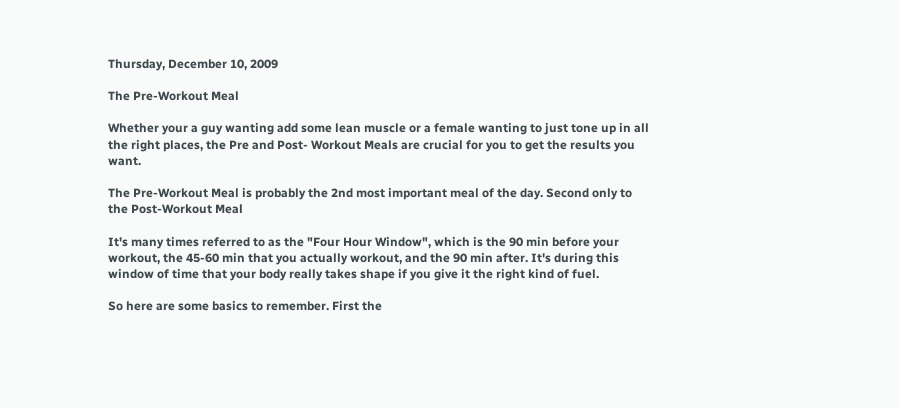Thursday, December 10, 2009

The Pre-Workout Meal

Whether your a guy wanting add some lean muscle or a female wanting to just tone up in all the right places, the Pre and Post- Workout Meals are crucial for you to get the results you want.

The Pre-Workout Meal is probably the 2nd most important meal of the day. Second only to the Post-Workout Meal

It's many times referred to as the "Four Hour Window", which is the 90 min before your workout, the 45-60 min that you actually workout, and the 90 min after. It's during this window of time that your body really takes shape if you give it the right kind of fuel.

So here are some basics to remember. First the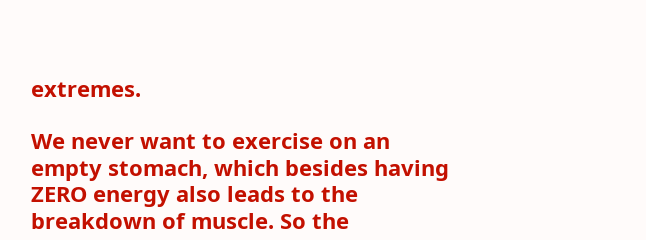extremes.

We never want to exercise on an empty stomach, which besides having ZERO energy also leads to the breakdown of muscle. So the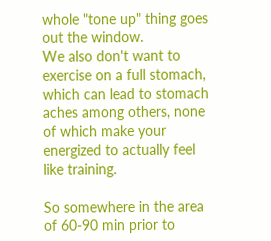whole "tone up" thing goes out the window.
We also don't want to exercise on a full stomach, which can lead to stomach aches among others, none of which make your energized to actually feel like training.

So somewhere in the area of 60-90 min prior to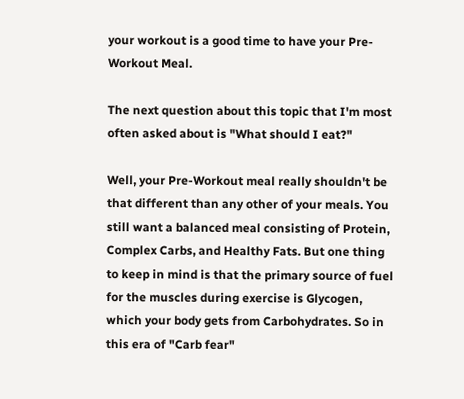your workout is a good time to have your Pre-Workout Meal.

The next question about this topic that I'm most often asked about is "What should I eat?"

Well, your Pre-Workout meal really shouldn't be that different than any other of your meals. You still want a balanced meal consisting of Protein, Complex Carbs, and Healthy Fats. But one thing to keep in mind is that the primary source of fuel for the muscles during exercise is Glycogen, which your body gets from Carbohydrates. So in this era of "Carb fear"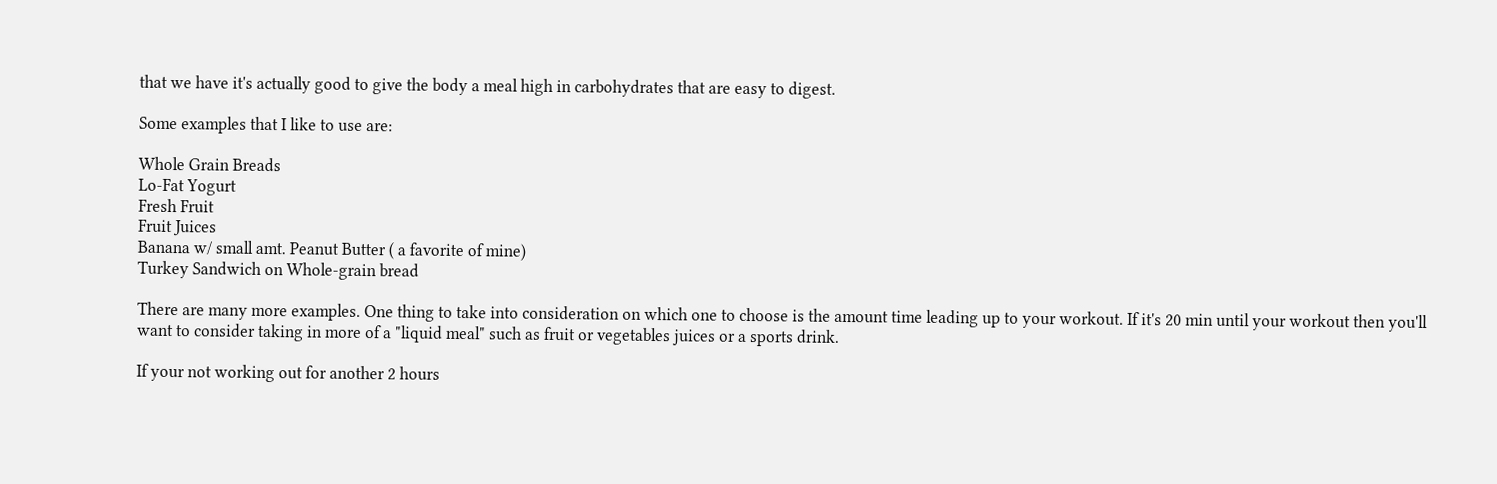that we have it's actually good to give the body a meal high in carbohydrates that are easy to digest.

Some examples that I like to use are:

Whole Grain Breads
Lo-Fat Yogurt
Fresh Fruit
Fruit Juices
Banana w/ small amt. Peanut Butter ( a favorite of mine)
Turkey Sandwich on Whole-grain bread

There are many more examples. One thing to take into consideration on which one to choose is the amount time leading up to your workout. If it's 20 min until your workout then you'll want to consider taking in more of a "liquid meal" such as fruit or vegetables juices or a sports drink.

If your not working out for another 2 hours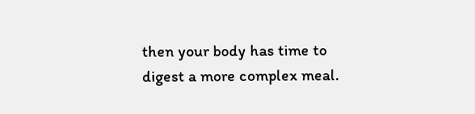then your body has time to digest a more complex meal.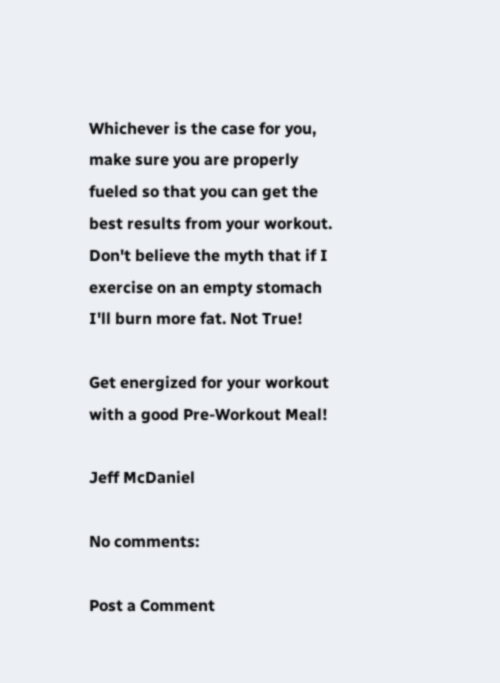Whichever is the case for you, make sure you are properly fueled so that you can get the best results from your workout. Don't believe the myth that if I exercise on an empty stomach I'll burn more fat. Not True!

Get energized for your workout with a good Pre-Workout Meal!

Jeff McDaniel

No comments:

Post a Comment